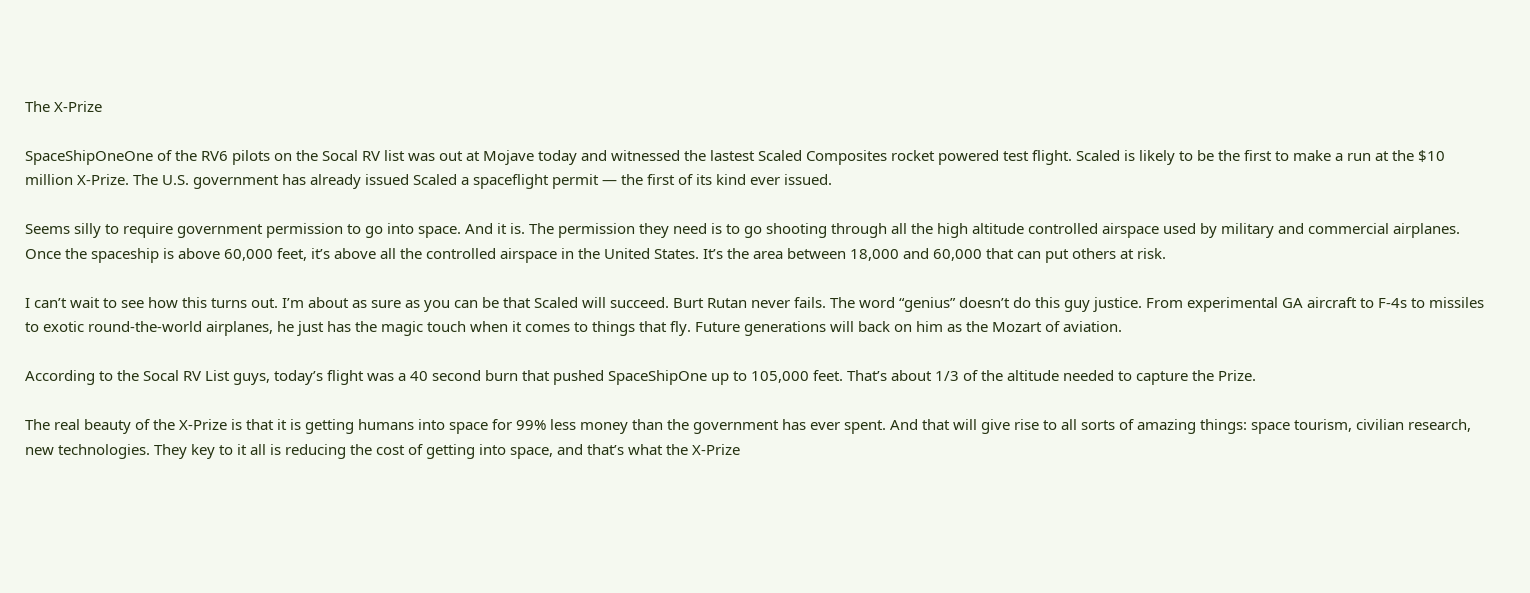The X-Prize

SpaceShipOneOne of the RV6 pilots on the Socal RV list was out at Mojave today and witnessed the lastest Scaled Composites rocket powered test flight. Scaled is likely to be the first to make a run at the $10 million X-Prize. The U.S. government has already issued Scaled a spaceflight permit — the first of its kind ever issued.

Seems silly to require government permission to go into space. And it is. The permission they need is to go shooting through all the high altitude controlled airspace used by military and commercial airplanes. Once the spaceship is above 60,000 feet, it’s above all the controlled airspace in the United States. It’s the area between 18,000 and 60,000 that can put others at risk.

I can’t wait to see how this turns out. I’m about as sure as you can be that Scaled will succeed. Burt Rutan never fails. The word “genius” doesn’t do this guy justice. From experimental GA aircraft to F-4s to missiles to exotic round-the-world airplanes, he just has the magic touch when it comes to things that fly. Future generations will back on him as the Mozart of aviation.

According to the Socal RV List guys, today’s flight was a 40 second burn that pushed SpaceShipOne up to 105,000 feet. That’s about 1/3 of the altitude needed to capture the Prize.

The real beauty of the X-Prize is that it is getting humans into space for 99% less money than the government has ever spent. And that will give rise to all sorts of amazing things: space tourism, civilian research, new technologies. They key to it all is reducing the cost of getting into space, and that’s what the X-Prize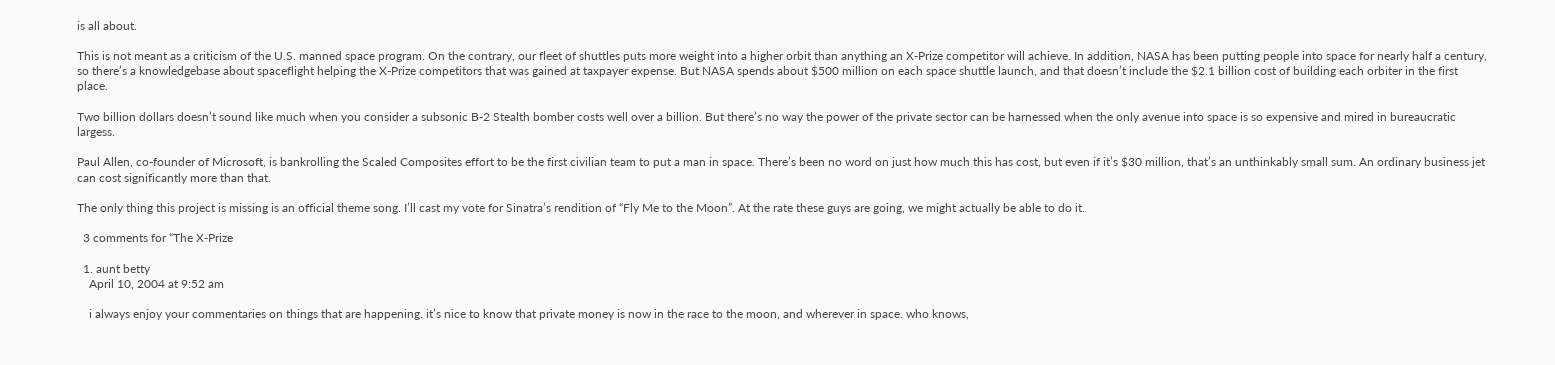is all about.

This is not meant as a criticism of the U.S. manned space program. On the contrary, our fleet of shuttles puts more weight into a higher orbit than anything an X-Prize competitor will achieve. In addition, NASA has been putting people into space for nearly half a century, so there’s a knowledgebase about spaceflight helping the X-Prize competitors that was gained at taxpayer expense. But NASA spends about $500 million on each space shuttle launch, and that doesn’t include the $2.1 billion cost of building each orbiter in the first place.

Two billion dollars doesn’t sound like much when you consider a subsonic B-2 Stealth bomber costs well over a billion. But there’s no way the power of the private sector can be harnessed when the only avenue into space is so expensive and mired in bureaucratic largess.

Paul Allen, co-founder of Microsoft, is bankrolling the Scaled Composites effort to be the first civilian team to put a man in space. There’s been no word on just how much this has cost, but even if it’s $30 million, that’s an unthinkably small sum. An ordinary business jet can cost significantly more than that.

The only thing this project is missing is an official theme song. I’ll cast my vote for Sinatra’s rendition of “Fly Me to the Moon”. At the rate these guys are going, we might actually be able to do it.

  3 comments for “The X-Prize

  1. aunt betty
    April 10, 2004 at 9:52 am

    i always enjoy your commentaries on things that are happening. it’s nice to know that private money is now in the race to the moon, and wherever in space. who knows,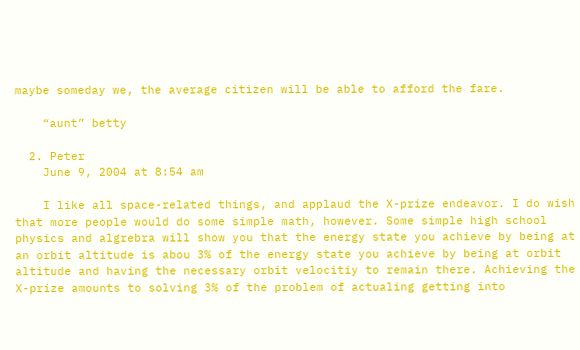maybe someday we, the average citizen will be able to afford the fare.

    “aunt” betty

  2. Peter
    June 9, 2004 at 8:54 am

    I like all space-related things, and applaud the X-prize endeavor. I do wish that more people would do some simple math, however. Some simple high school physics and algrebra will show you that the energy state you achieve by being at an orbit altitude is abou 3% of the energy state you achieve by being at orbit altitude and having the necessary orbit velocitiy to remain there. Achieving the X-prize amounts to solving 3% of the problem of actualing getting into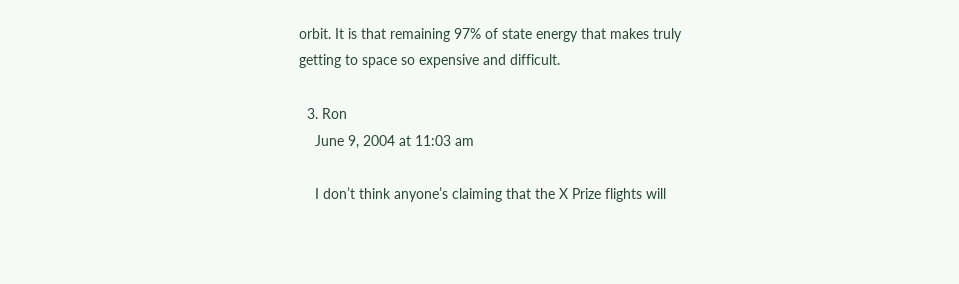orbit. It is that remaining 97% of state energy that makes truly getting to space so expensive and difficult.

  3. Ron
    June 9, 2004 at 11:03 am

    I don’t think anyone’s claiming that the X Prize flights will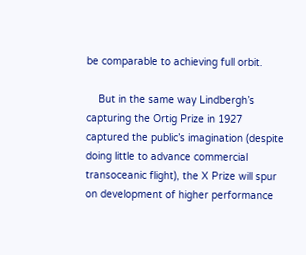be comparable to achieving full orbit.

    But in the same way Lindbergh’s capturing the Ortig Prize in 1927 captured the public’s imagination (despite doing little to advance commercial transoceanic flight), the X Prize will spur on development of higher performance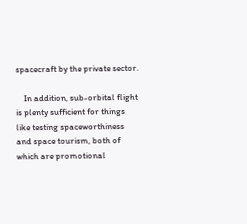spacecraft by the private sector.

    In addition, sub-orbital flight is plenty sufficient for things like testing spaceworthiness and space tourism, both of which are promotional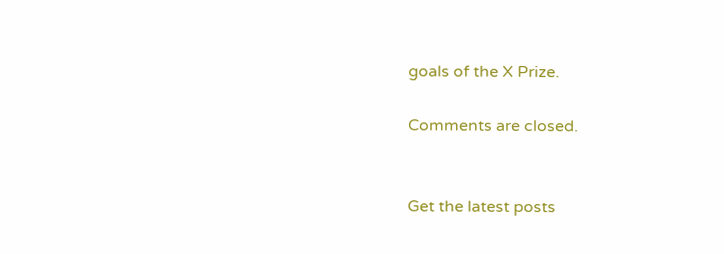goals of the X Prize.

Comments are closed.


Get the latest posts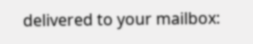delivered to your mailbox: